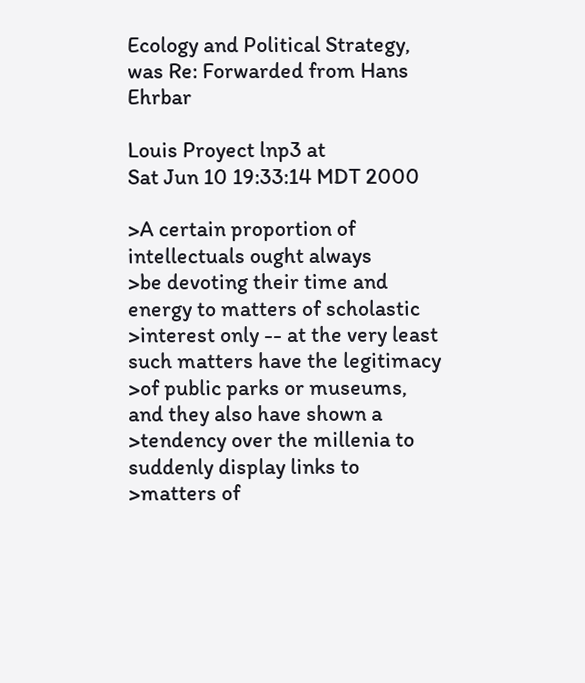Ecology and Political Strategy, was Re: Forwarded from Hans Ehrbar

Louis Proyect lnp3 at
Sat Jun 10 19:33:14 MDT 2000

>A certain proportion of intellectuals ought always
>be devoting their time and energy to matters of scholastic
>interest only -- at the very least such matters have the legitimacy
>of public parks or museums, and they also have shown a
>tendency over the millenia to suddenly display links to
>matters of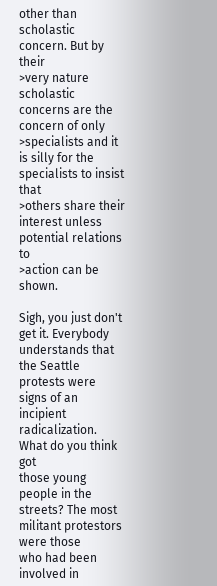other than scholastic concern. But by their
>very nature scholastic concerns are the concern of only
>specialists and it is silly for the specialists to insist that
>others share their interest unless potential relations to
>action can be shown.

Sigh, you just don't get it. Everybody understands that the Seattle
protests were signs of an incipient radicalization. What do you think got
those young people in the streets? The most militant protestors were those
who had been involved in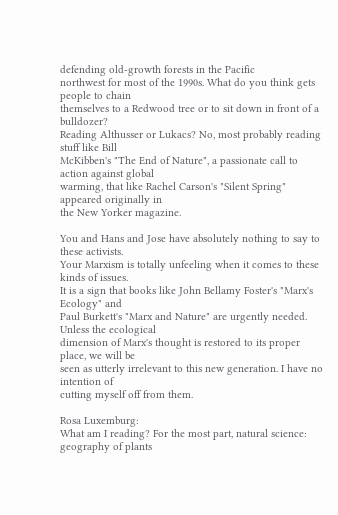defending old-growth forests in the Pacific
northwest for most of the 1990s. What do you think gets people to chain
themselves to a Redwood tree or to sit down in front of a bulldozer?
Reading Althusser or Lukacs? No, most probably reading stuff like Bill
McKibben's "The End of Nature", a passionate call to action against global
warming, that like Rachel Carson's "Silent Spring" appeared originally in
the New Yorker magazine.

You and Hans and Jose have absolutely nothing to say to these activists.
Your Marxism is totally unfeeling when it comes to these kinds of issues.
It is a sign that books like John Bellamy Foster's "Marx's Ecology" and
Paul Burkett's "Marx and Nature" are urgently needed. Unless the ecological
dimension of Marx's thought is restored to its proper place, we will be
seen as utterly irrelevant to this new generation. I have no intention of
cutting myself off from them.

Rosa Luxemburg:
What am I reading? For the most part, natural science: geography of plants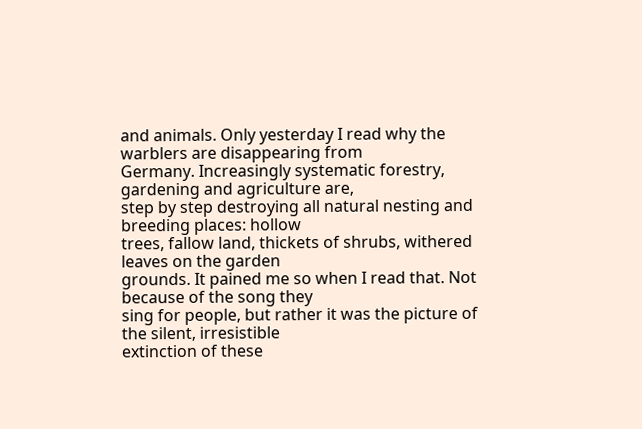and animals. Only yesterday I read why the warblers are disappearing from
Germany. Increasingly systematic forestry, gardening and agriculture are,
step by step destroying all natural nesting and breeding places: hollow
trees, fallow land, thickets of shrubs, withered leaves on the garden
grounds. It pained me so when I read that. Not because of the song they
sing for people, but rather it was the picture of the silent, irresistible
extinction of these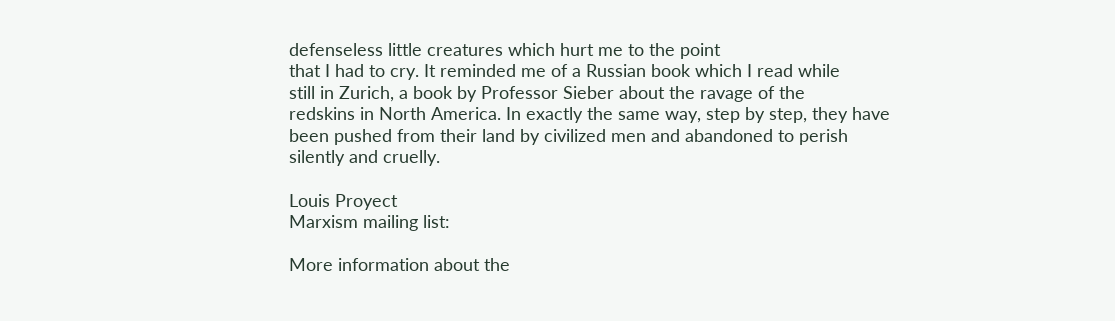defenseless little creatures which hurt me to the point
that I had to cry. It reminded me of a Russian book which I read while
still in Zurich, a book by Professor Sieber about the ravage of the
redskins in North America. In exactly the same way, step by step, they have
been pushed from their land by civilized men and abandoned to perish
silently and cruelly.

Louis Proyect
Marxism mailing list:

More information about the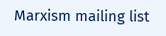Marxism mailing list